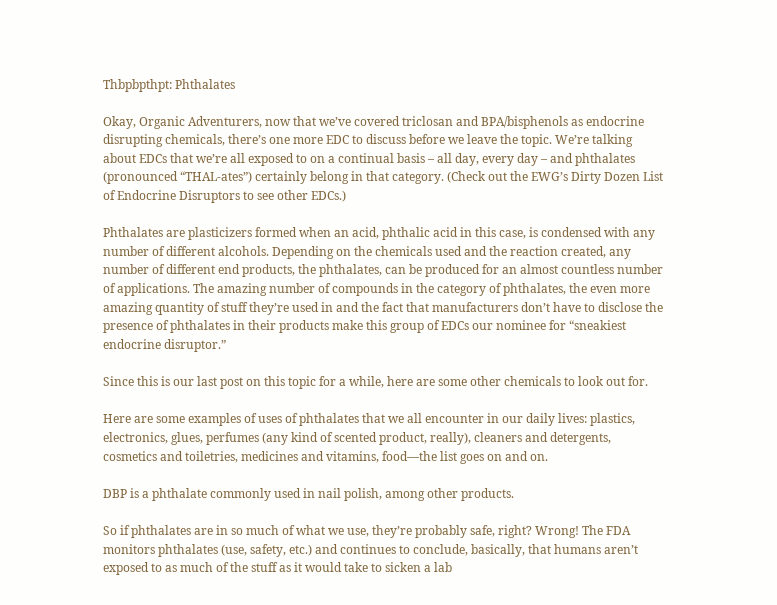Thbpbpthpt: Phthalates

Okay, Organic Adventurers, now that we’ve covered triclosan and BPA/bisphenols as endocrine disrupting chemicals, there’s one more EDC to discuss before we leave the topic. We’re talking about EDCs that we’re all exposed to on a continual basis – all day, every day – and phthalates (pronounced “THAL-ates”) certainly belong in that category. (Check out the EWG’s Dirty Dozen List of Endocrine Disruptors to see other EDCs.)

Phthalates are plasticizers formed when an acid, phthalic acid in this case, is condensed with any number of different alcohols. Depending on the chemicals used and the reaction created, any number of different end products, the phthalates, can be produced for an almost countless number of applications. The amazing number of compounds in the category of phthalates, the even more amazing quantity of stuff they’re used in and the fact that manufacturers don’t have to disclose the presence of phthalates in their products make this group of EDCs our nominee for “sneakiest endocrine disruptor.”

Since this is our last post on this topic for a while, here are some other chemicals to look out for.

Here are some examples of uses of phthalates that we all encounter in our daily lives: plastics, electronics, glues, perfumes (any kind of scented product, really), cleaners and detergents, cosmetics and toiletries, medicines and vitamins, food—the list goes on and on.

DBP is a phthalate commonly used in nail polish, among other products.

So if phthalates are in so much of what we use, they’re probably safe, right? Wrong! The FDA monitors phthalates (use, safety, etc.) and continues to conclude, basically, that humans aren’t exposed to as much of the stuff as it would take to sicken a lab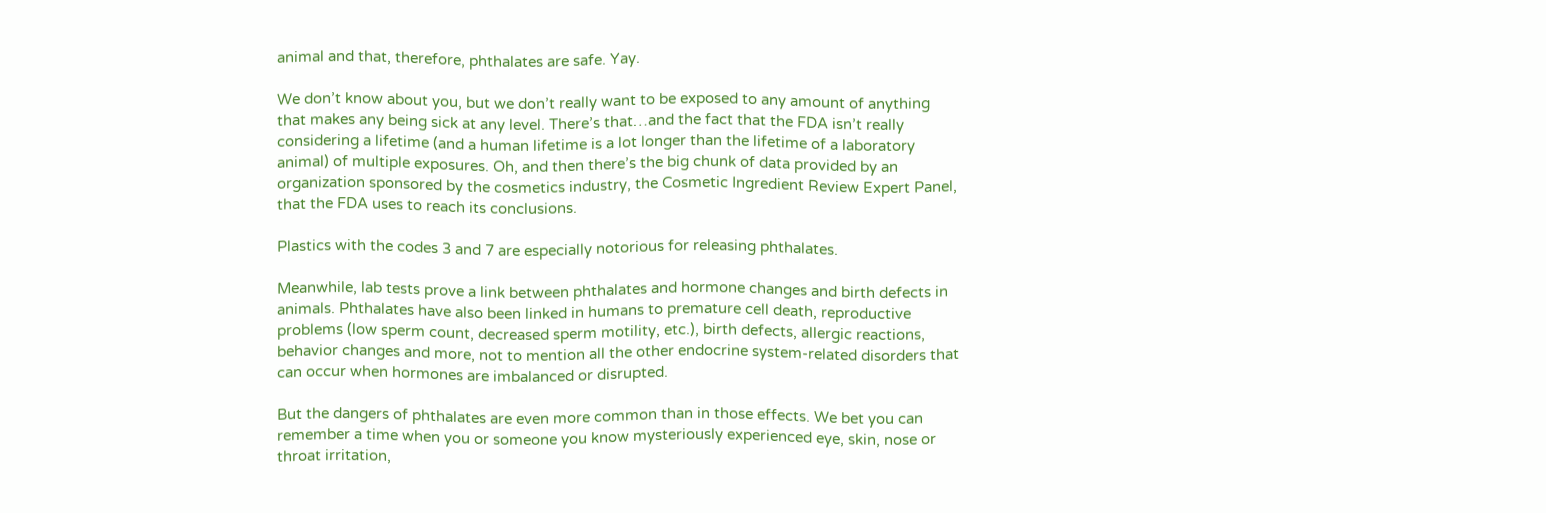animal and that, therefore, phthalates are safe. Yay.

We don’t know about you, but we don’t really want to be exposed to any amount of anything that makes any being sick at any level. There’s that…and the fact that the FDA isn’t really considering a lifetime (and a human lifetime is a lot longer than the lifetime of a laboratory animal) of multiple exposures. Oh, and then there’s the big chunk of data provided by an organization sponsored by the cosmetics industry, the Cosmetic Ingredient Review Expert Panel, that the FDA uses to reach its conclusions.

Plastics with the codes 3 and 7 are especially notorious for releasing phthalates.

Meanwhile, lab tests prove a link between phthalates and hormone changes and birth defects in animals. Phthalates have also been linked in humans to premature cell death, reproductive problems (low sperm count, decreased sperm motility, etc.), birth defects, allergic reactions, behavior changes and more, not to mention all the other endocrine system-related disorders that can occur when hormones are imbalanced or disrupted.

But the dangers of phthalates are even more common than in those effects. We bet you can remember a time when you or someone you know mysteriously experienced eye, skin, nose or throat irritation,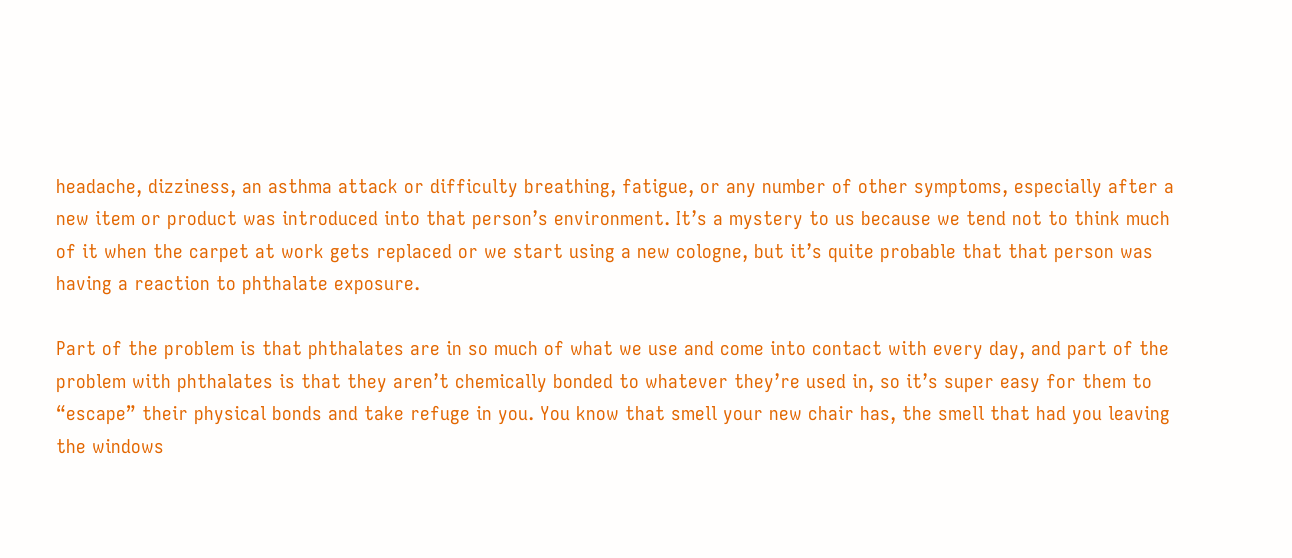headache, dizziness, an asthma attack or difficulty breathing, fatigue, or any number of other symptoms, especially after a new item or product was introduced into that person’s environment. It’s a mystery to us because we tend not to think much of it when the carpet at work gets replaced or we start using a new cologne, but it’s quite probable that that person was having a reaction to phthalate exposure.

Part of the problem is that phthalates are in so much of what we use and come into contact with every day, and part of the problem with phthalates is that they aren’t chemically bonded to whatever they’re used in, so it’s super easy for them to “escape” their physical bonds and take refuge in you. You know that smell your new chair has, the smell that had you leaving the windows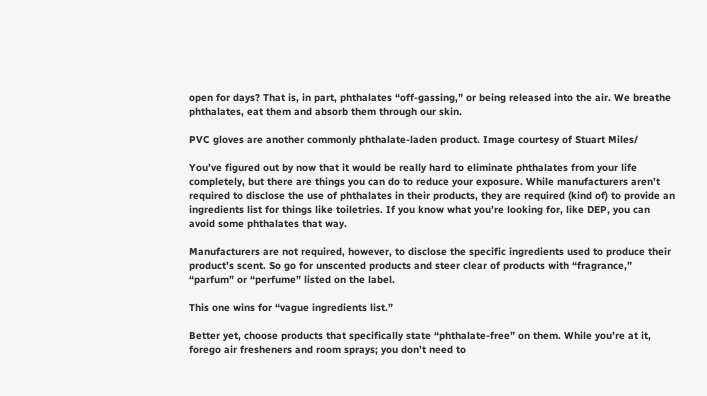open for days? That is, in part, phthalates “off-gassing,” or being released into the air. We breathe phthalates, eat them and absorb them through our skin.

PVC gloves are another commonly phthalate-laden product. Image courtesy of Stuart Miles/

You’ve figured out by now that it would be really hard to eliminate phthalates from your life completely, but there are things you can do to reduce your exposure. While manufacturers aren’t required to disclose the use of phthalates in their products, they are required (kind of) to provide an ingredients list for things like toiletries. If you know what you’re looking for, like DEP, you can avoid some phthalates that way.

Manufacturers are not required, however, to disclose the specific ingredients used to produce their product’s scent. So go for unscented products and steer clear of products with “fragrance,” “parfum” or “perfume” listed on the label.

This one wins for “vague ingredients list.”

Better yet, choose products that specifically state “phthalate-free” on them. While you’re at it, forego air fresheners and room sprays; you don’t need to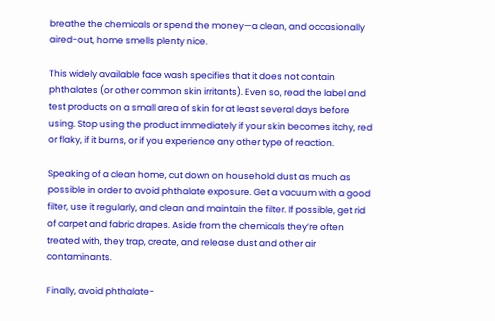breathe the chemicals or spend the money—a clean, and occasionally aired-out, home smells plenty nice.

This widely available face wash specifies that it does not contain phthalates (or other common skin irritants). Even so, read the label and test products on a small area of skin for at least several days before using. Stop using the product immediately if your skin becomes itchy, red or flaky, if it burns, or if you experience any other type of reaction.

Speaking of a clean home, cut down on household dust as much as possible in order to avoid phthalate exposure. Get a vacuum with a good filter, use it regularly, and clean and maintain the filter. If possible, get rid of carpet and fabric drapes. Aside from the chemicals they’re often treated with, they trap, create, and release dust and other air contaminants.

Finally, avoid phthalate-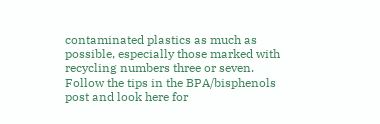contaminated plastics as much as possible, especially those marked with recycling numbers three or seven. Follow the tips in the BPA/bisphenols post and look here for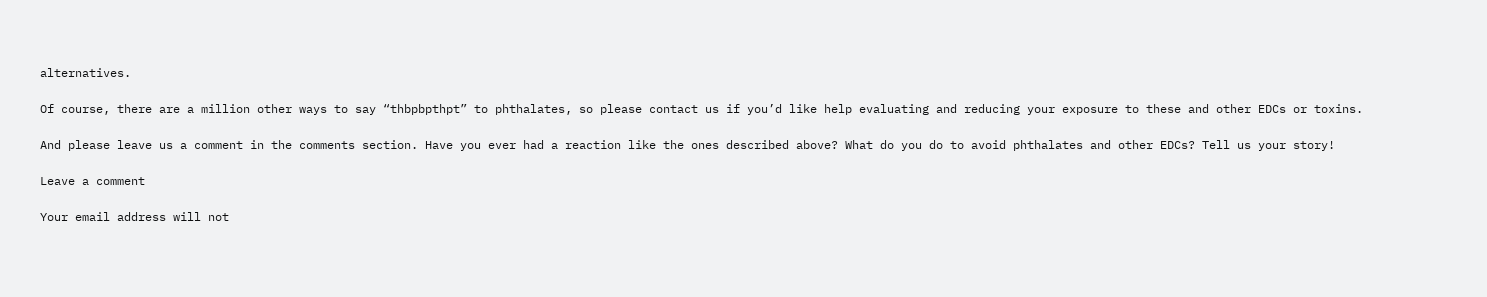alternatives.

Of course, there are a million other ways to say “thbpbpthpt” to phthalates, so please contact us if you’d like help evaluating and reducing your exposure to these and other EDCs or toxins.

And please leave us a comment in the comments section. Have you ever had a reaction like the ones described above? What do you do to avoid phthalates and other EDCs? Tell us your story!

Leave a comment

Your email address will not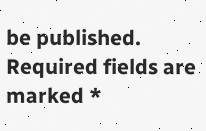be published. Required fields are marked *